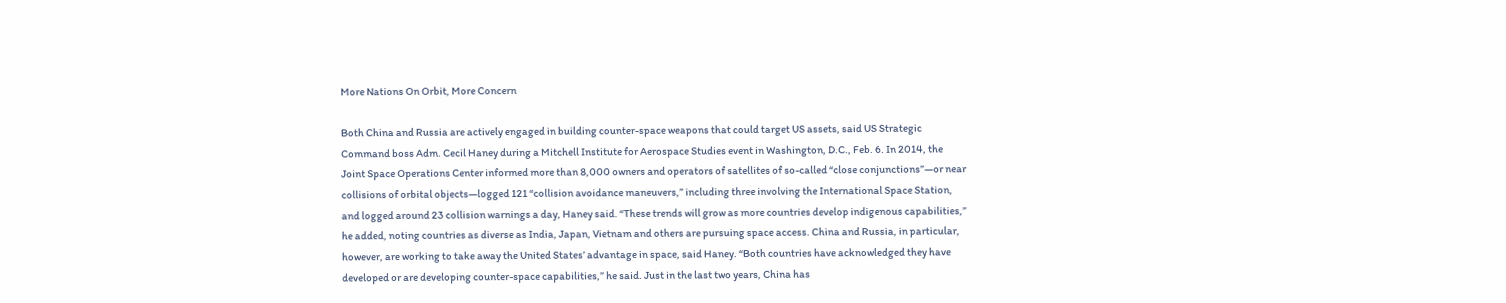More Nations On Orbit, More Concern

Both China and Russia are actively engaged in building counter-space weapons that could target US assets, said US Strategic Command boss Adm. Cecil Haney during a Mitchell Institute for Aerospace Studies event in Washington, D.C., Feb. 6. In 2014, the Joint Space Operations Center informed more than 8,000 owners and operators of satellites of so-called “close conjunctions”—or near collisions of orbital objects—logged 121 “collision avoidance maneuvers,” including three involving the International Space Station, and logged around 23 collision warnings a day, Haney said. “These trends will grow as more countries develop indigenous capabilities,” he added, noting countries as diverse as India, Japan, Vietnam and others are pursuing space access. China and Russia, in particular, however, are working to take away the United States’ advantage in space, said Haney. “Both countries have acknowledged they have developed or are developing counter-space capabilities,” he said. Just in the last two years, China has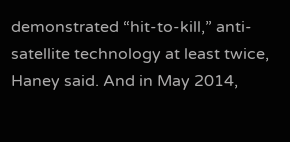demonstrated “hit-to-kill,” anti-satellite technology at least twice, Haney said. And in May 2014,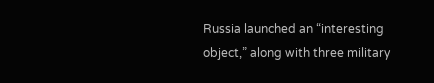Russia launched an “interesting object,” along with three military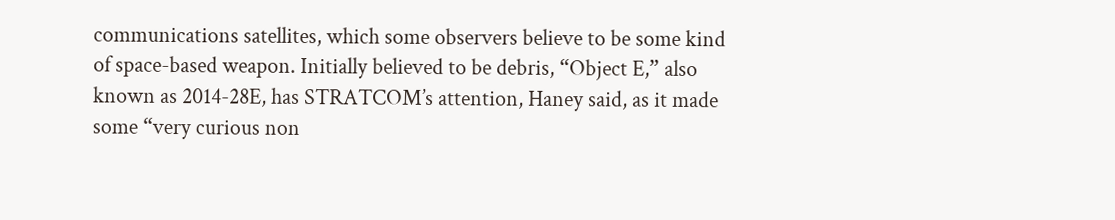communications satellites, which some observers believe to be some kind of space-based weapon. Initially believed to be debris, “Object E,” also known as 2014-28E, has STRATCOM’s attention, Haney said, as it made some “very curious non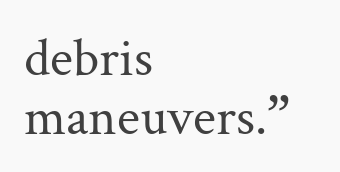debris maneuvers.”